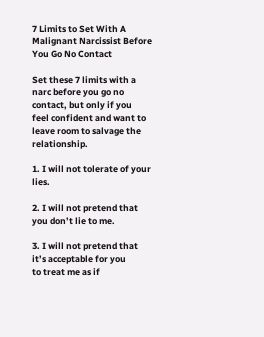7 Limits to Set With A Malignant Narcissist Before You Go No Contact

Set these 7 limits with a narc before you go no contact, but only if you
feel confident and want to leave room to salvage the relationship.

1. I will not tolerate of your lies.

2. I will not pretend that you don’t lie to me.

3. I will not pretend that it’s acceptable for you
to treat me as if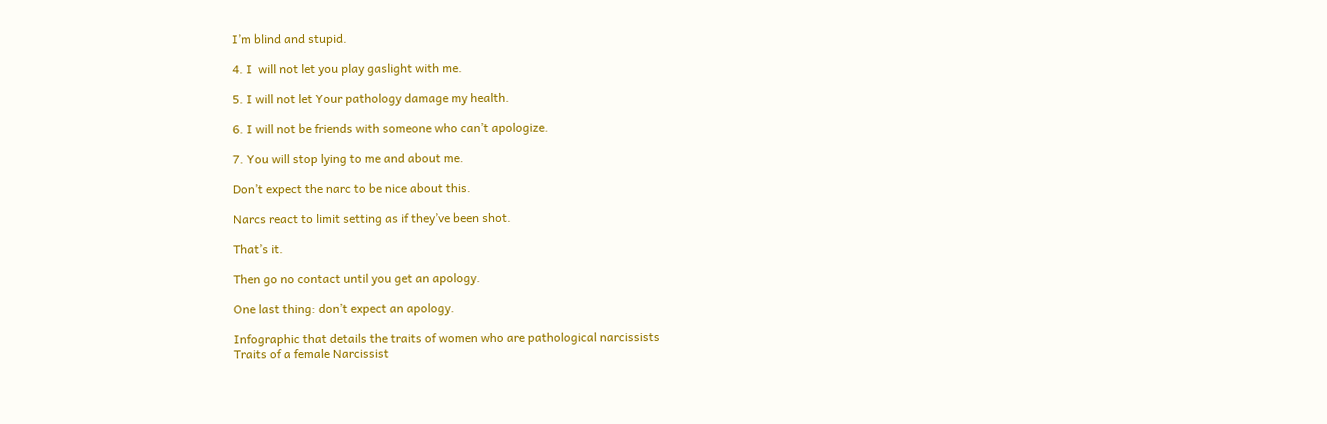I’m blind and stupid.

4. I  will not let you play gaslight with me.

5. I will not let Your pathology damage my health.

6. I will not be friends with someone who can’t apologize.

7. You will stop lying to me and about me.

Don’t expect the narc to be nice about this.

Narcs react to limit setting as if they’ve been shot.

That’s it.

Then go no contact until you get an apology.

One last thing: don’t expect an apology.

Infographic that details the traits of women who are pathological narcissists
Traits of a female Narcissist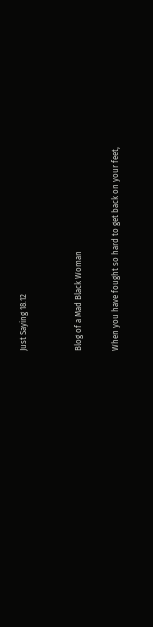Just Saying 18.12


Blog of a Mad Black Woman

When you have fought so hard to get back on your feet,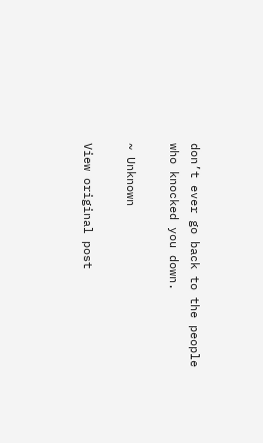don’t ever go back to the people who knocked you down.

~ Unknown

View original post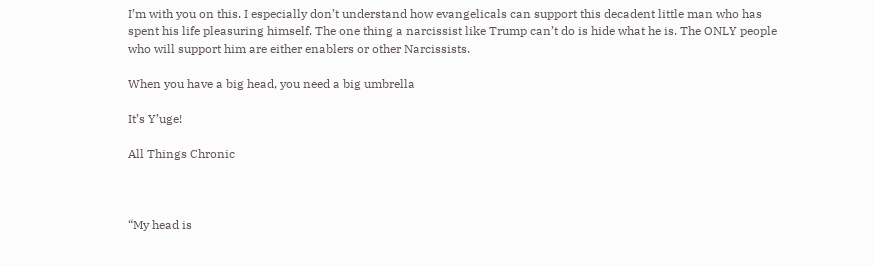I’m with you on this. I especially don’t understand how evangelicals can support this decadent little man who has spent his life pleasuring himself. The one thing a narcissist like Trump can’t do is hide what he is. The ONLY people who will support him are either enablers or other Narcissists.

When you have a big head, you need a big umbrella

It’s Y’uge!

All Things Chronic



“My head is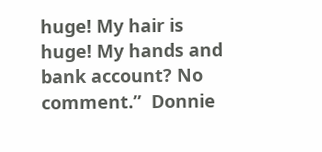huge! My hair is huge! My hands and bank account? No comment.”  Donnie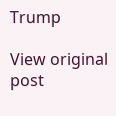Trump

View original post